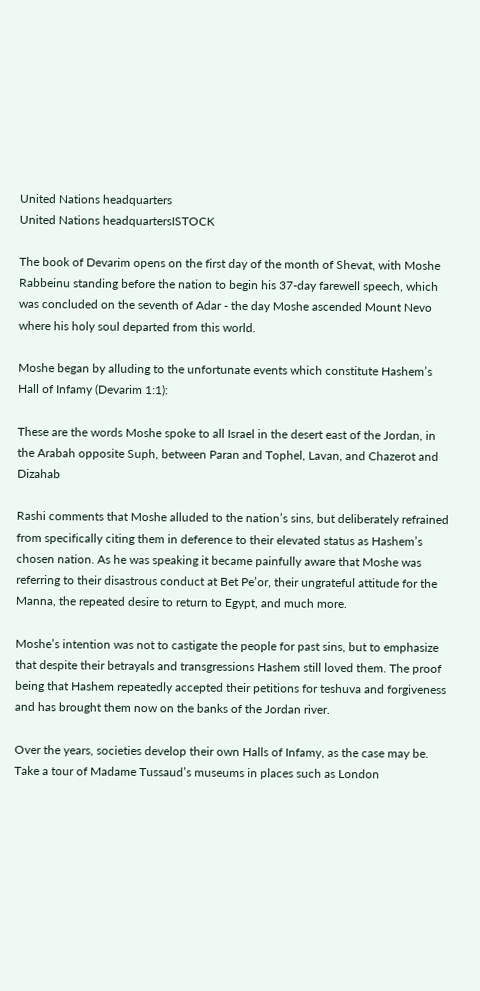United Nations headquarters
United Nations headquartersISTOCK

The book of Devarim opens on the first day of the month of Shevat, with Moshe Rabbeinu standing before the nation to begin his 37-day farewell speech, which was concluded on the seventh of Adar - the day Moshe ascended Mount Nevo where his holy soul departed from this world.

Moshe began by alluding to the unfortunate events which constitute Hashem’s Hall of Infamy (Devarim 1:1):

These are the words Moshe spoke to all Israel in the desert east of the Jordan, in the Arabah opposite Suph, between Paran and Tophel, Lavan, and Chazerot and Dizahab

Rashi comments that Moshe alluded to the nation’s sins, but deliberately refrained from specifically citing them in deference to their elevated status as Hashem’s chosen nation. As he was speaking it became painfully aware that Moshe was referring to their disastrous conduct at Bet Pe’or, their ungrateful attitude for the Manna, the repeated desire to return to Egypt, and much more.

Moshe’s intention was not to castigate the people for past sins, but to emphasize that despite their betrayals and transgressions Hashem still loved them. The proof being that Hashem repeatedly accepted their petitions for teshuva and forgiveness and has brought them now on the banks of the Jordan river.

Over the years, societies develop their own Halls of Infamy, as the case may be. Take a tour of Madame Tussaud’s museums in places such as London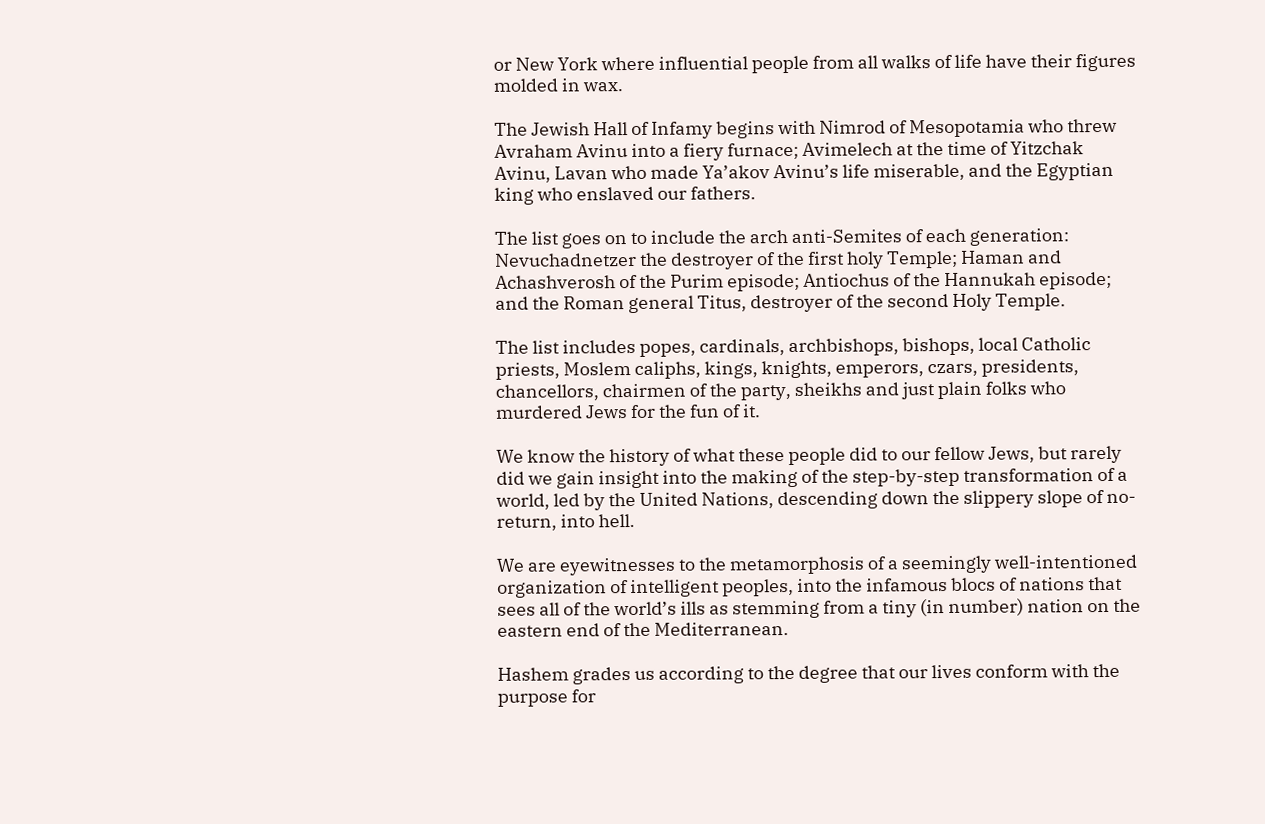or New York where influential people from all walks of life have their figures molded in wax.

The Jewish Hall of Infamy begins with Nimrod of Mesopotamia who threw Avraham Avinu into a fiery furnace; Avimelech at the time of Yitzchak Avinu, Lavan who made Ya’akov Avinu’s life miserable, and the Egyptian king who enslaved our fathers.

The list goes on to include the arch anti-Semites of each generation: Nevuchadnetzer the destroyer of the first holy Temple; Haman and Achashverosh of the Purim episode; Antiochus of the Hannukah episode; and the Roman general Titus, destroyer of the second Holy Temple.

The list includes popes, cardinals, archbishops, bishops, local Catholic priests, Moslem caliphs, kings, knights, emperors, czars, presidents, chancellors, chairmen of the party, sheikhs and just plain folks who murdered Jews for the fun of it.

We know the history of what these people did to our fellow Jews, but rarely did we gain insight into the making of the step-by-step transformation of a world, led by the United Nations, descending down the slippery slope of no-return, into hell.

We are eyewitnesses to the metamorphosis of a seemingly well-intentioned organization of intelligent peoples, into the infamous blocs of nations that sees all of the world’s ills as stemming from a tiny (in number) nation on the eastern end of the Mediterranean.

Hashem grades us according to the degree that our lives conform with the purpose for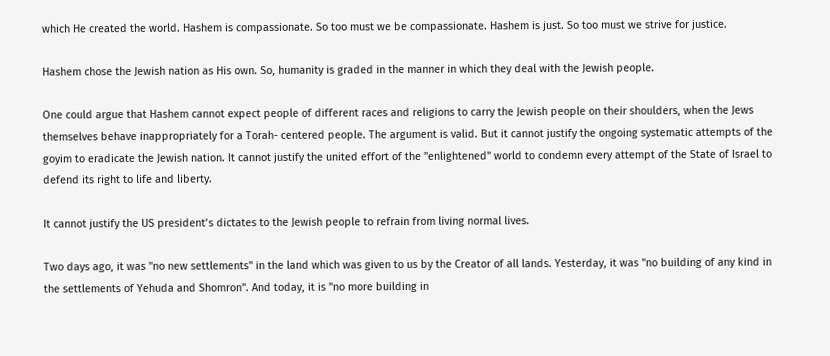which He created the world. Hashem is compassionate. So too must we be compassionate. Hashem is just. So too must we strive for justice.

Hashem chose the Jewish nation as His own. So, humanity is graded in the manner in which they deal with the Jewish people.

One could argue that Hashem cannot expect people of different races and religions to carry the Jewish people on their shoulders, when the Jews themselves behave inappropriately for a Torah- centered people. The argument is valid. But it cannot justify the ongoing systematic attempts of the goyim to eradicate the Jewish nation. It cannot justify the united effort of the "enlightened" world to condemn every attempt of the State of Israel to defend its right to life and liberty.

It cannot justify the US president’s dictates to the Jewish people to refrain from living normal lives.

Two days ago, it was "no new settlements" in the land which was given to us by the Creator of all lands. Yesterday, it was "no building of any kind in the settlements of Yehuda and Shomron". And today, it is "no more building in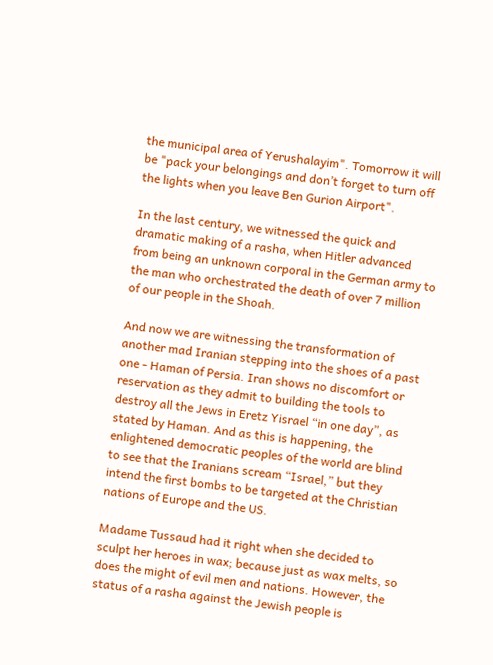the municipal area of Yerushalayim". Tomorrow it will be "pack your belongings and don’t forget to turn off the lights when you leave Ben Gurion Airport".

In the last century, we witnessed the quick and dramatic making of a rasha, when Hitler advanced from being an unknown corporal in the German army to the man who orchestrated the death of over 7 million of our people in the Shoah.

And now we are witnessing the transformation of another mad Iranian stepping into the shoes of a past one - Haman of Persia. Iran shows no discomfort or reservation as they admit to building the tools to destroy all the Jews in Eretz Yisrael “in one day”, as stated by Haman. And as this is happening, the enlightened democratic peoples of the world are blind to see that the Iranians scream “Israel,” but they intend the first bombs to be targeted at the Christian nations of Europe and the US.

Madame Tussaud had it right when she decided to sculpt her heroes in wax; because just as wax melts, so does the might of evil men and nations. However, the status of a rasha against the Jewish people is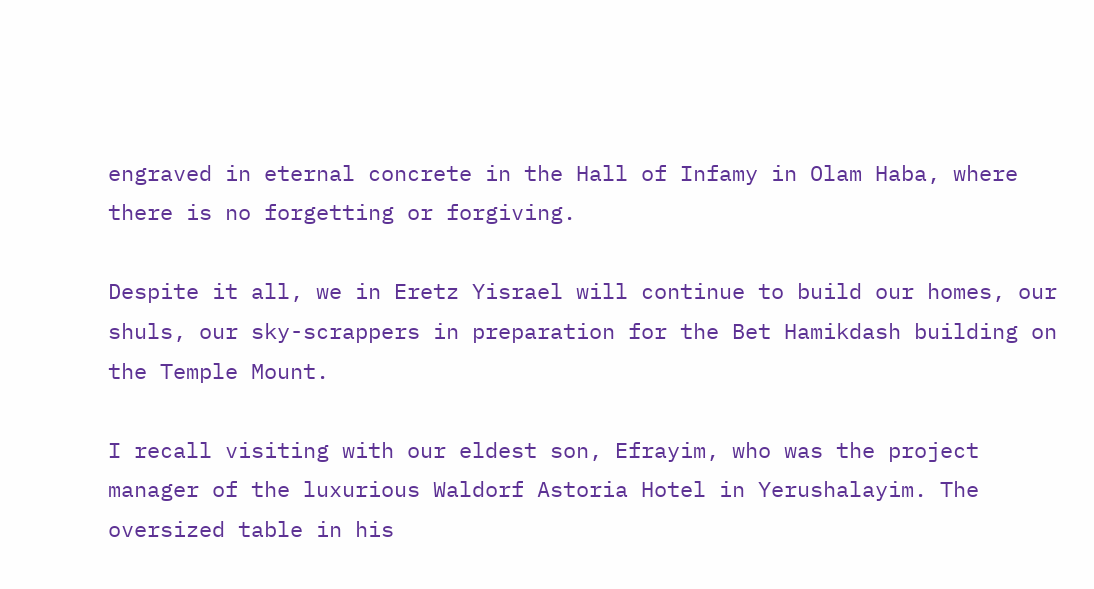engraved in eternal concrete in the Hall of Infamy in Olam Haba, where there is no forgetting or forgiving.

Despite it all, we in Eretz Yisrael will continue to build our homes, our shuls, our sky-scrappers in preparation for the Bet Hamikdash building on the Temple Mount.

I recall visiting with our eldest son, Efrayim, who was the project manager of the luxurious Waldorf Astoria Hotel in Yerushalayim. The oversized table in his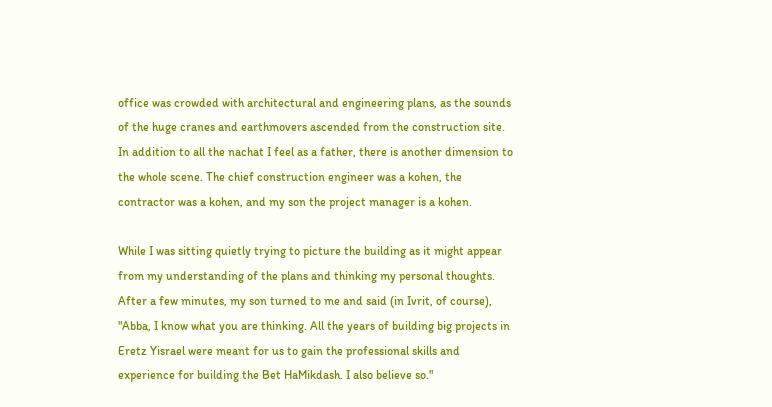office was crowded with architectural and engineering plans, as the sounds of the huge cranes and earthmovers ascended from the construction site. In addition to all the nachat I feel as a father, there is another dimension to the whole scene. The chief construction engineer was a kohen, the contractor was a kohen, and my son the project manager is a kohen.

While I was sitting quietly trying to picture the building as it might appear from my understanding of the plans and thinking my personal thoughts. After a few minutes, my son turned to me and said (in Ivrit, of course), "Abba, I know what you are thinking. All the years of building big projects in Eretz Yisrael were meant for us to gain the professional skills and experience for building the Bet HaMikdash. I also believe so."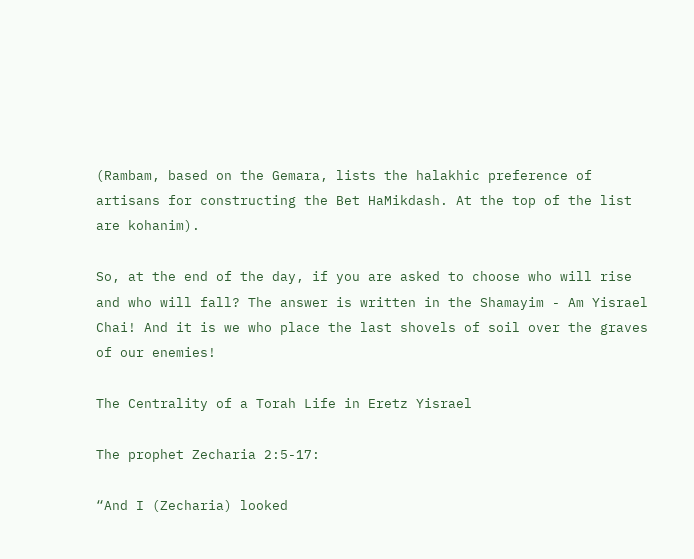(Rambam, based on the Gemara, lists the halakhic preference of artisans for constructing the Bet HaMikdash. At the top of the list are kohanim).

So, at the end of the day, if you are asked to choose who will rise and who will fall? The answer is written in the Shamayim - Am Yisrael Chai! And it is we who place the last shovels of soil over the graves of our enemies!

The Centrality of a Torah Life in Eretz Yisrael

The prophet Zecharia 2:5-17:

“And I (Zecharia) looked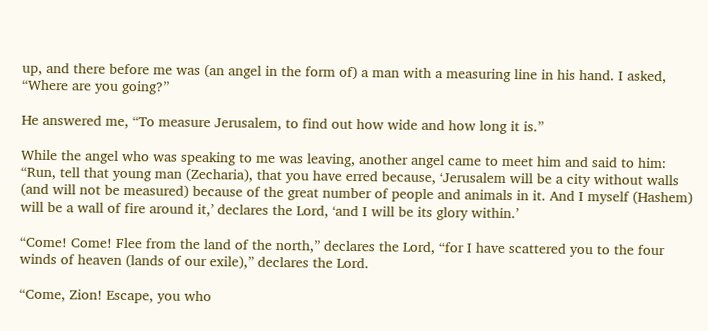up, and there before me was (an angel in the form of) a man with a measuring line in his hand. I asked, “Where are you going?”

He answered me, “To measure Jerusalem, to find out how wide and how long it is.”

While the angel who was speaking to me was leaving, another angel came to meet him and said to him: “Run, tell that young man (Zecharia), that you have erred because, ‘Jerusalem will be a city without walls (and will not be measured) because of the great number of people and animals in it. And I myself (Hashem) will be a wall of fire around it,’ declares the Lord, ‘and I will be its glory within.’

“Come! Come! Flee from the land of the north,” declares the Lord, “for I have scattered you to the four winds of heaven (lands of our exile),” declares the Lord.

“Come, Zion! Escape, you who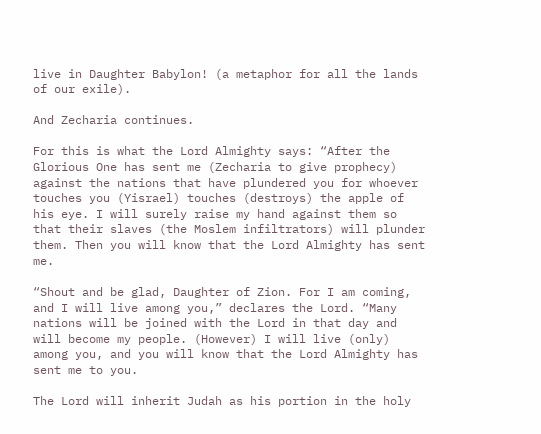live in Daughter Babylon! (a metaphor for all the lands of our exile).

And Zecharia continues.

For this is what the Lord Almighty says: “After the Glorious One has sent me (Zecharia to give prophecy) against the nations that have plundered you for whoever touches you (Yisrael) touches (destroys) the apple of his eye. I will surely raise my hand against them so that their slaves (the Moslem infiltrators) will plunder them. Then you will know that the Lord Almighty has sent me.

“Shout and be glad, Daughter of Zion. For I am coming, and I will live among you,” declares the Lord. “Many nations will be joined with the Lord in that day and will become my people. (However) I will live (only) among you, and you will know that the Lord Almighty has sent me to you.

The Lord will inherit Judah as his portion in the holy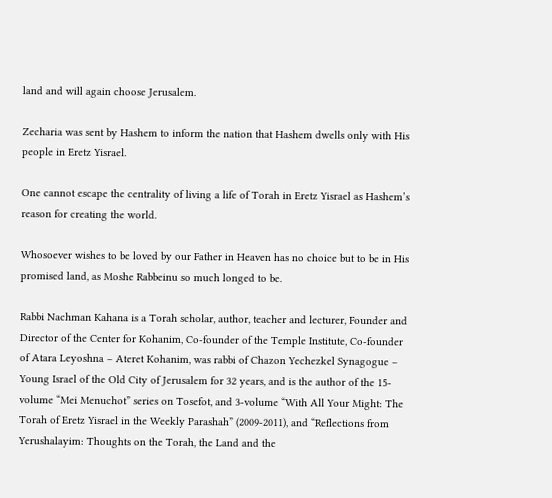land and will again choose Jerusalem.

Zecharia was sent by Hashem to inform the nation that Hashem dwells only with His people in Eretz Yisrael.

One cannot escape the centrality of living a life of Torah in Eretz Yisrael as Hashem’s reason for creating the world.

Whosoever wishes to be loved by our Father in Heaven has no choice but to be in His promised land, as Moshe Rabbeinu so much longed to be.

Rabbi Nachman Kahana is a Torah scholar, author, teacher and lecturer, Founder and Director of the Center for Kohanim, Co-founder of the Temple Institute, Co-founder of Atara Leyoshna – Ateret Kohanim, was rabbi of Chazon Yechezkel Synagogue – Young Israel of the Old City of Jerusalem for 32 years, and is the author of the 15-volume “Mei Menuchot” series on Tosefot, and 3-volume “With All Your Might: The Torah of Eretz Yisrael in the Weekly Parashah” (2009-2011), and “Reflections from Yerushalayim: Thoughts on the Torah, the Land and the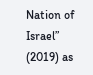Nation of Israel” (2019) as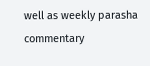well as weekly parasha commentary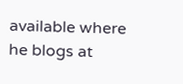available where he blogs at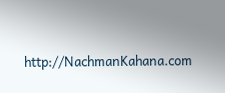http://NachmanKahana.com